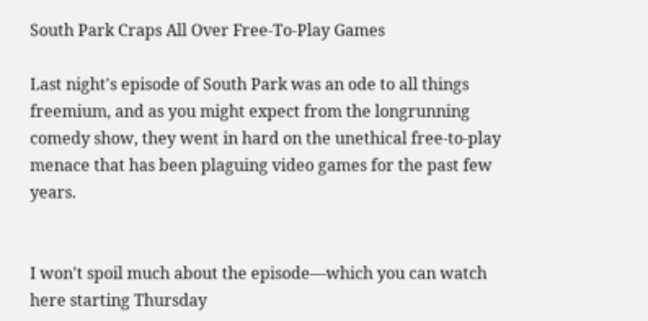South Park Craps All Over Free-To-Play Games

Last night's episode of South Park was an ode to all things freemium, and as you might expect from the longrunning comedy show, they went in hard on the unethical free-to-play menace that has been plaguing video games for the past few years.


I won't spoil much about the episode—which you can watch here starting Thursday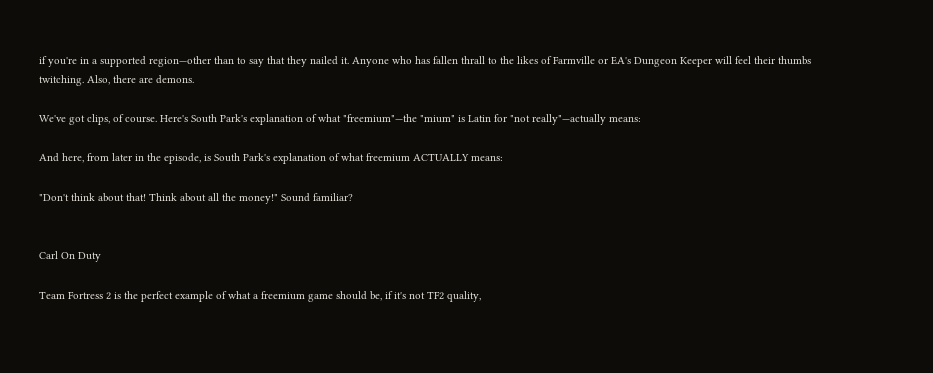if you're in a supported region—other than to say that they nailed it. Anyone who has fallen thrall to the likes of Farmville or EA's Dungeon Keeper will feel their thumbs twitching. Also, there are demons.

We've got clips, of course. Here's South Park's explanation of what "freemium"—the "mium" is Latin for "not really"—actually means:

And here, from later in the episode, is South Park's explanation of what freemium ACTUALLY means:

"Don't think about that! Think about all the money!" Sound familiar?


Carl On Duty

Team Fortress 2 is the perfect example of what a freemium game should be, if it's not TF2 quality,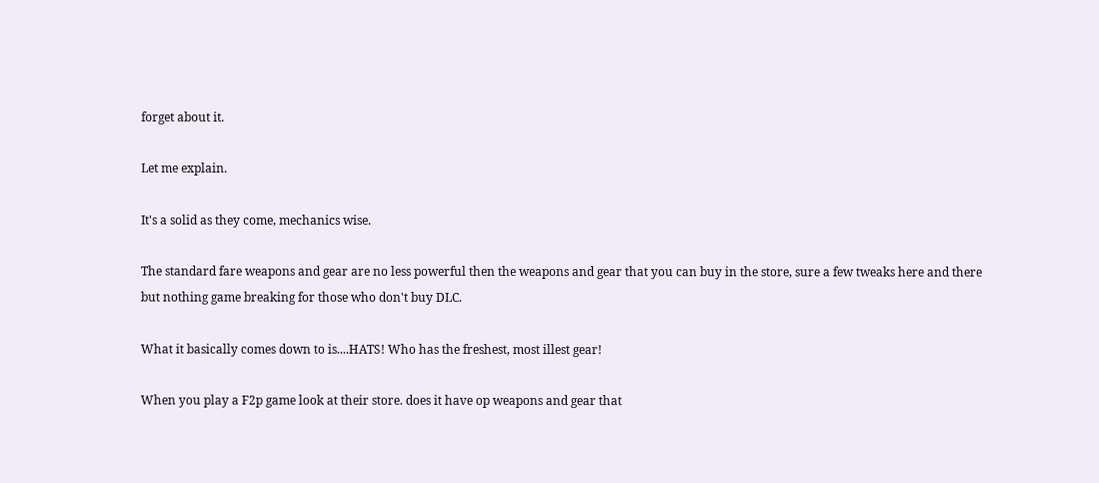forget about it.

Let me explain.

It's a solid as they come, mechanics wise.

The standard fare weapons and gear are no less powerful then the weapons and gear that you can buy in the store, sure a few tweaks here and there but nothing game breaking for those who don't buy DLC.

What it basically comes down to is....HATS! Who has the freshest, most illest gear!

When you play a F2p game look at their store. does it have op weapons and gear that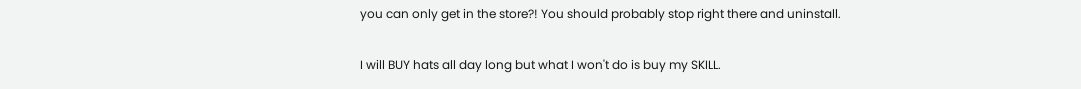you can only get in the store?! You should probably stop right there and uninstall.

I will BUY hats all day long but what I won't do is buy my SKILL.